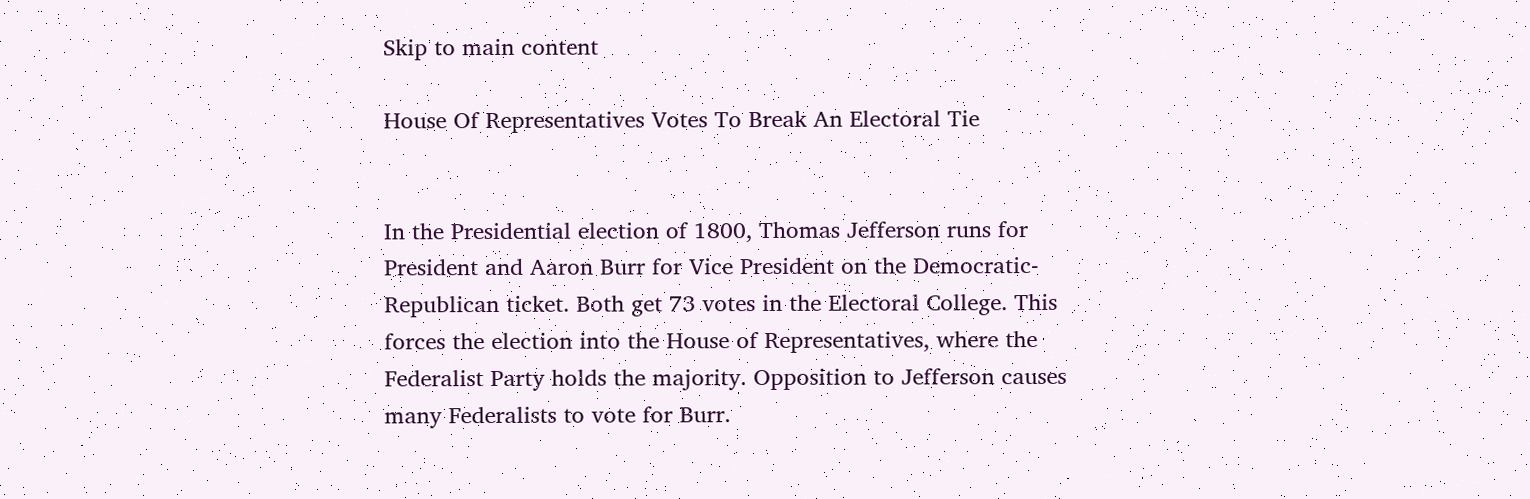Skip to main content

House Of Representatives Votes To Break An Electoral Tie


In the Presidential election of 1800, Thomas Jefferson runs for President and Aaron Burr for Vice President on the Democratic-Republican ticket. Both get 73 votes in the Electoral College. This forces the election into the House of Representatives, where the Federalist Party holds the majority. Opposition to Jefferson causes many Federalists to vote for Burr.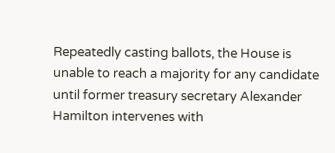Repeatedly casting ballots, the House is unable to reach a majority for any candidate until former treasury secretary Alexander Hamilton intervenes with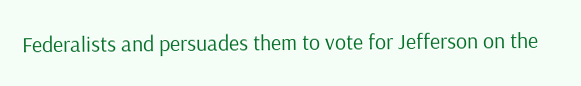Federalists and persuades them to vote for Jefferson on the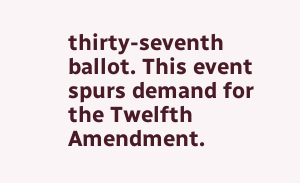thirty-seventh ballot. This event spurs demand for the Twelfth Amendment.